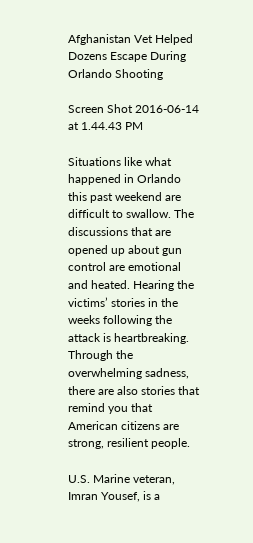Afghanistan Vet Helped Dozens Escape During Orlando Shooting

Screen Shot 2016-06-14 at 1.44.43 PM

Situations like what happened in Orlando this past weekend are difficult to swallow. The discussions that are opened up about gun control are emotional and heated. Hearing the victims’ stories in the weeks following the attack is heartbreaking. Through the overwhelming sadness, there are also stories that remind you that American citizens are strong, resilient people.

U.S. Marine veteran, Imran Yousef, is a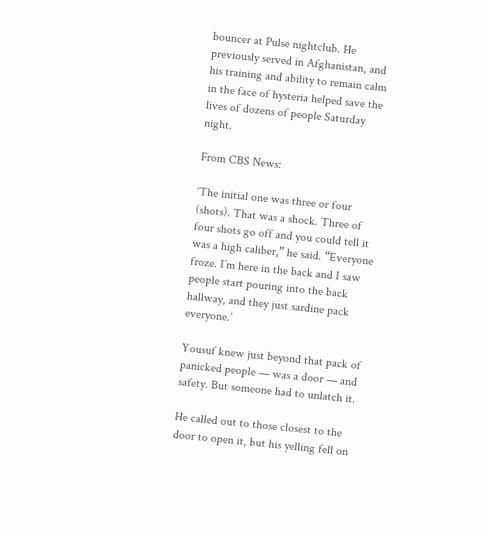bouncer at Pulse nightclub. He previously served in Afghanistan, and his training and ability to remain calm in the face of hysteria helped save the lives of dozens of people Saturday night.

From CBS News:

‘The initial one was three or four (shots). That was a shock. Three of four shots go off and you could tell it was a high caliber,” he said. “Everyone froze. I’m here in the back and I saw people start pouring into the back hallway, and they just sardine pack everyone.’

Yousuf knew just beyond that pack of panicked people — was a door — and safety. But someone had to unlatch it.

He called out to those closest to the door to open it, but his yelling fell on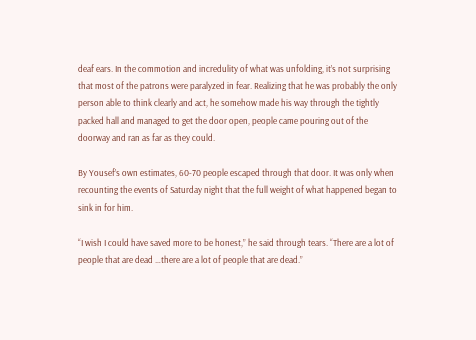deaf ears. In the commotion and incredulity of what was unfolding, it’s not surprising that most of the patrons were paralyzed in fear. Realizing that he was probably the only person able to think clearly and act, he somehow made his way through the tightly packed hall and managed to get the door open, people came pouring out of the doorway and ran as far as they could.

By Yousef’s own estimates, 60-70 people escaped through that door. It was only when recounting the events of Saturday night that the full weight of what happened began to sink in for him.

“I wish I could have saved more to be honest,” he said through tears. “There are a lot of people that are dead …there are a lot of people that are dead.”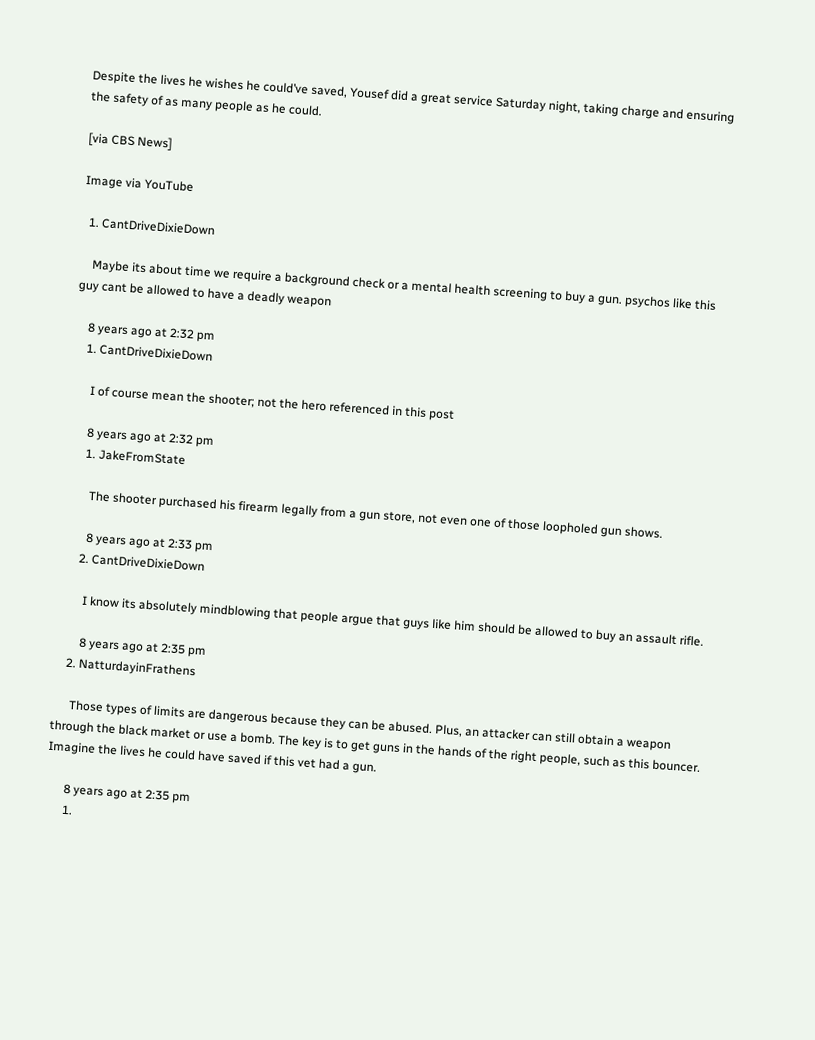Despite the lives he wishes he could’ve saved, Yousef did a great service Saturday night, taking charge and ensuring the safety of as many people as he could.

[via CBS News]

Image via YouTube

  1. CantDriveDixieDown

    Maybe its about time we require a background check or a mental health screening to buy a gun. psychos like this guy cant be allowed to have a deadly weapon

    8 years ago at 2:32 pm
    1. CantDriveDixieDown

      I of course mean the shooter; not the hero referenced in this post

      8 years ago at 2:32 pm
      1. JakeFromState

        The shooter purchased his firearm legally from a gun store, not even one of those loopholed gun shows.

        8 years ago at 2:33 pm
      2. CantDriveDixieDown

        I know its absolutely mindblowing that people argue that guys like him should be allowed to buy an assault rifle.

        8 years ago at 2:35 pm
    2. NatturdayinFrathens

      Those types of limits are dangerous because they can be abused. Plus, an attacker can still obtain a weapon through the black market or use a bomb. The key is to get guns in the hands of the right people, such as this bouncer. Imagine the lives he could have saved if this vet had a gun.

      8 years ago at 2:35 pm
      1.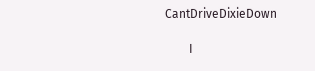CantDriveDixieDown

        I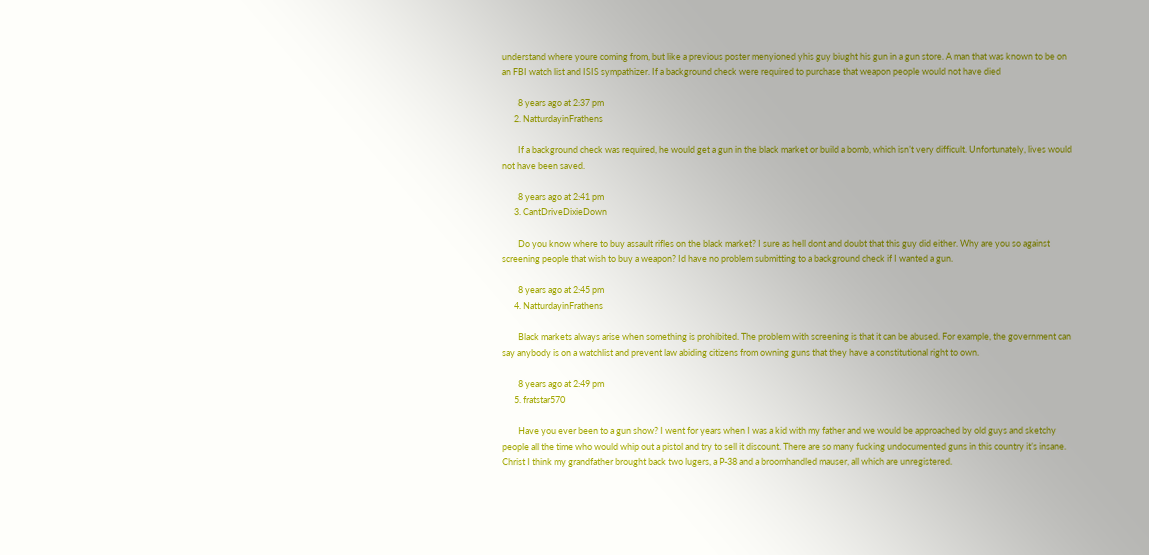understand where youre coming from, but like a previous poster menyioned yhis guy biught his gun in a gun store. A man that was known to be on an FBI watch list and ISIS sympathizer. If a background check were required to purchase that weapon people would not have died

        8 years ago at 2:37 pm
      2. NatturdayinFrathens

        If a background check was required, he would get a gun in the black market or build a bomb, which isn’t very difficult. Unfortunately, lives would not have been saved.

        8 years ago at 2:41 pm
      3. CantDriveDixieDown

        Do you know where to buy assault rifles on the black market? I sure as hell dont and doubt that this guy did either. Why are you so against screening people that wish to buy a weapon? Id have no problem submitting to a background check if I wanted a gun.

        8 years ago at 2:45 pm
      4. NatturdayinFrathens

        Black markets always arise when something is prohibited. The problem with screening is that it can be abused. For example, the government can say anybody is on a watchlist and prevent law abiding citizens from owning guns that they have a constitutional right to own.

        8 years ago at 2:49 pm
      5. fratstar570

        Have you ever been to a gun show? I went for years when I was a kid with my father and we would be approached by old guys and sketchy people all the time who would whip out a pistol and try to sell it discount. There are so many fucking undocumented guns in this country it’s insane. Christ I think my grandfather brought back two lugers, a P-38 and a broomhandled mauser, all which are unregistered.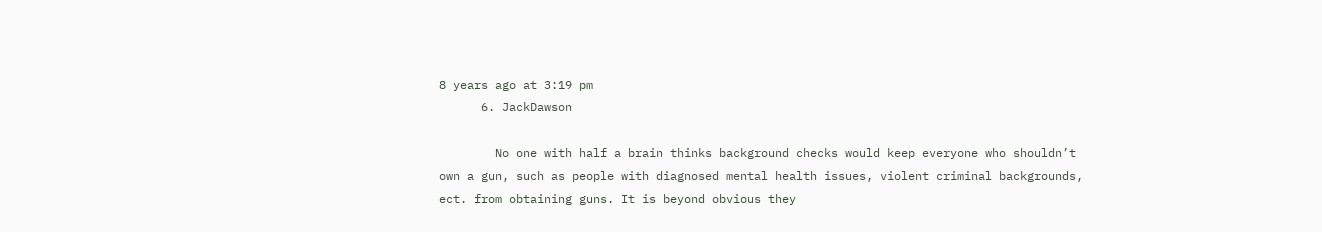8 years ago at 3:19 pm
      6. JackDawson

        No one with half a brain thinks background checks would keep everyone who shouldn’t own a gun, such as people with diagnosed mental health issues, violent criminal backgrounds, ect. from obtaining guns. It is beyond obvious they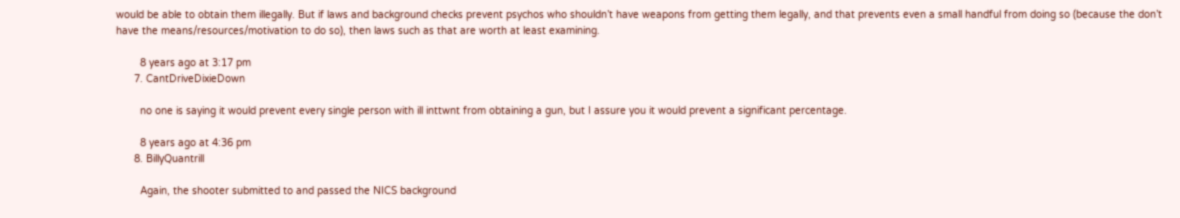would be able to obtain them illegally. But if laws and background checks prevent psychos who shouldn’t have weapons from getting them legally, and that prevents even a small handful from doing so (because the don’t have the means/resources/motivation to do so), then laws such as that are worth at least examining.

        8 years ago at 3:17 pm
      7. CantDriveDixieDown

        no one is saying it would prevent every single person with ill inttwnt from obtaining a gun, but I assure you it would prevent a significant percentage.

        8 years ago at 4:36 pm
      8. BillyQuantrill

        Again, the shooter submitted to and passed the NICS background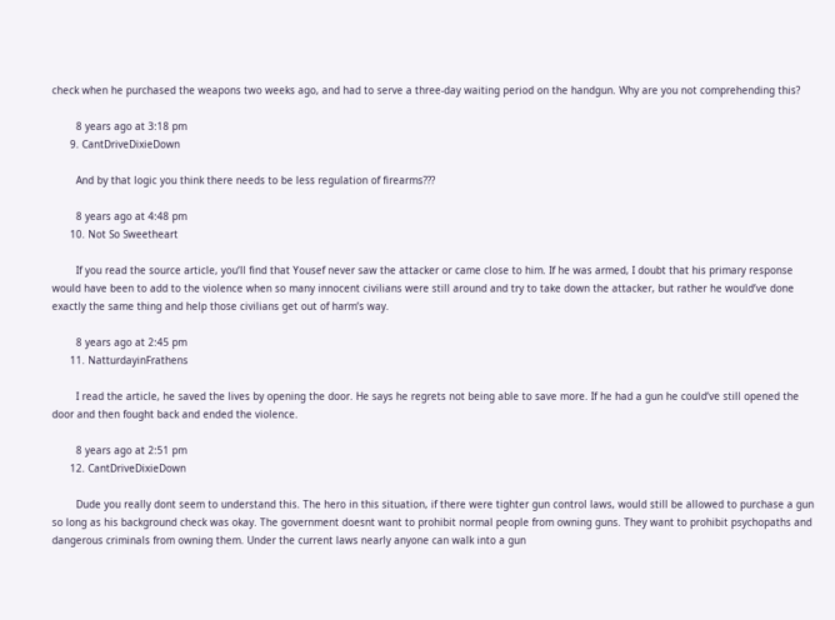check when he purchased the weapons two weeks ago, and had to serve a three-day waiting period on the handgun. Why are you not comprehending this?

        8 years ago at 3:18 pm
      9. CantDriveDixieDown

        And by that logic you think there needs to be less regulation of firearms???

        8 years ago at 4:48 pm
      10. Not So Sweetheart

        If you read the source article, you’ll find that Yousef never saw the attacker or came close to him. If he was armed, I doubt that his primary response would have been to add to the violence when so many innocent civilians were still around and try to take down the attacker, but rather he would’ve done exactly the same thing and help those civilians get out of harm’s way.

        8 years ago at 2:45 pm
      11. NatturdayinFrathens

        I read the article, he saved the lives by opening the door. He says he regrets not being able to save more. If he had a gun he could’ve still opened the door and then fought back and ended the violence.

        8 years ago at 2:51 pm
      12. CantDriveDixieDown

        Dude you really dont seem to understand this. The hero in this situation, if there were tighter gun control laws, would still be allowed to purchase a gun so long as his background check was okay. The government doesnt want to prohibit normal people from owning guns. They want to prohibit psychopaths and dangerous criminals from owning them. Under the current laws nearly anyone can walk into a gun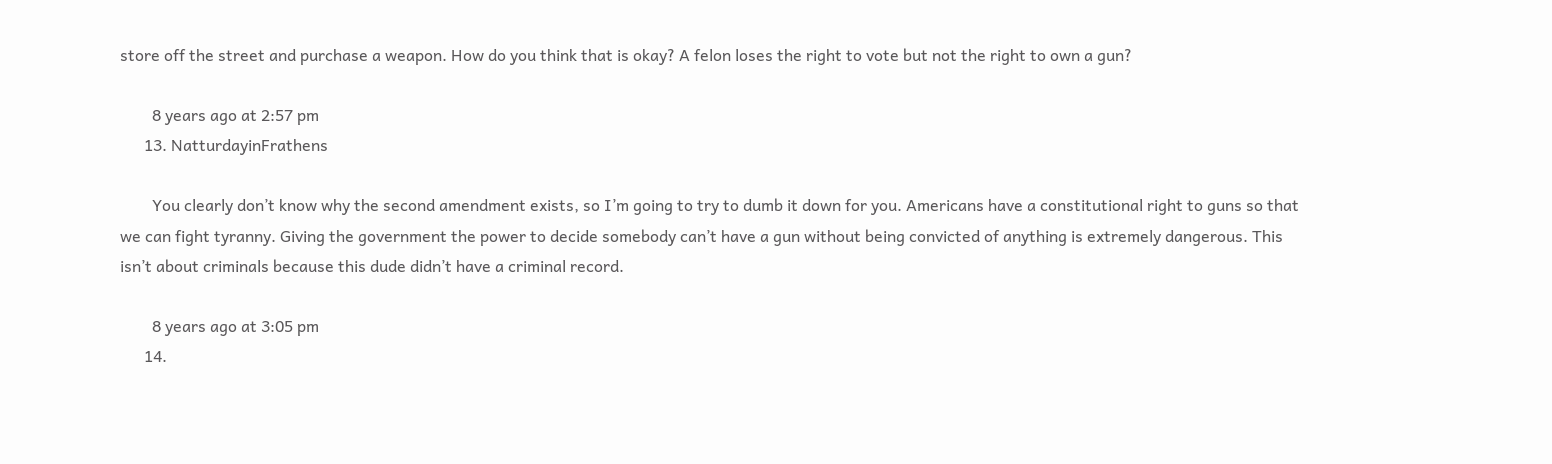store off the street and purchase a weapon. How do you think that is okay? A felon loses the right to vote but not the right to own a gun?

        8 years ago at 2:57 pm
      13. NatturdayinFrathens

        You clearly don’t know why the second amendment exists, so I’m going to try to dumb it down for you. Americans have a constitutional right to guns so that we can fight tyranny. Giving the government the power to decide somebody can’t have a gun without being convicted of anything is extremely dangerous. This isn’t about criminals because this dude didn’t have a criminal record.

        8 years ago at 3:05 pm
      14.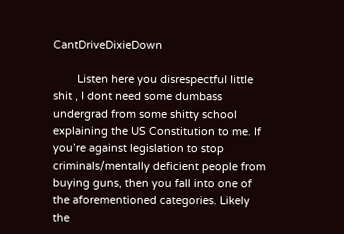CantDriveDixieDown

        Listen here you disrespectful little shit , I dont need some dumbass undergrad from some shitty school explaining the US Constitution to me. If you’re against legislation to stop criminals/mentally deficient people from buying guns, then you fall into one of the aforementioned categories. Likely the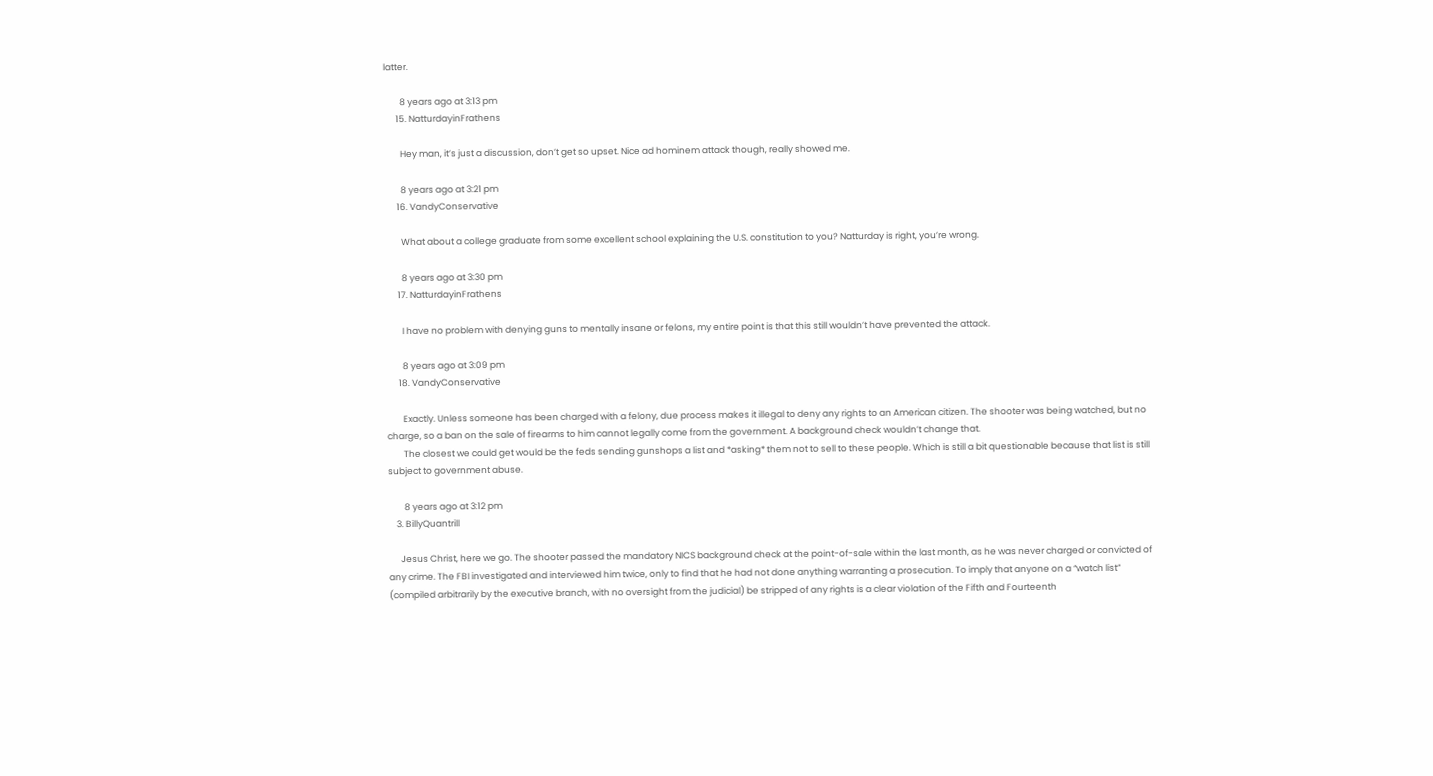latter.

        8 years ago at 3:13 pm
      15. NatturdayinFrathens

        Hey man, it’s just a discussion, don’t get so upset. Nice ad hominem attack though, really showed me.

        8 years ago at 3:21 pm
      16. VandyConservative

        What about a college graduate from some excellent school explaining the U.S. constitution to you? Natturday is right, you’re wrong.

        8 years ago at 3:30 pm
      17. NatturdayinFrathens

        I have no problem with denying guns to mentally insane or felons, my entire point is that this still wouldn’t have prevented the attack.

        8 years ago at 3:09 pm
      18. VandyConservative

        Exactly. Unless someone has been charged with a felony, due process makes it illegal to deny any rights to an American citizen. The shooter was being watched, but no charge, so a ban on the sale of firearms to him cannot legally come from the government. A background check wouldn’t change that.
        The closest we could get would be the feds sending gunshops a list and *asking* them not to sell to these people. Which is still a bit questionable because that list is still subject to government abuse.

        8 years ago at 3:12 pm
    3. BillyQuantrill

      Jesus Christ, here we go. The shooter passed the mandatory NICS background check at the point-of-sale within the last month, as he was never charged or convicted of any crime. The FBI investigated and interviewed him twice, only to find that he had not done anything warranting a prosecution. To imply that anyone on a “watch list” (compiled arbitrarily by the executive branch, with no oversight from the judicial) be stripped of any rights is a clear violation of the Fifth and Fourteenth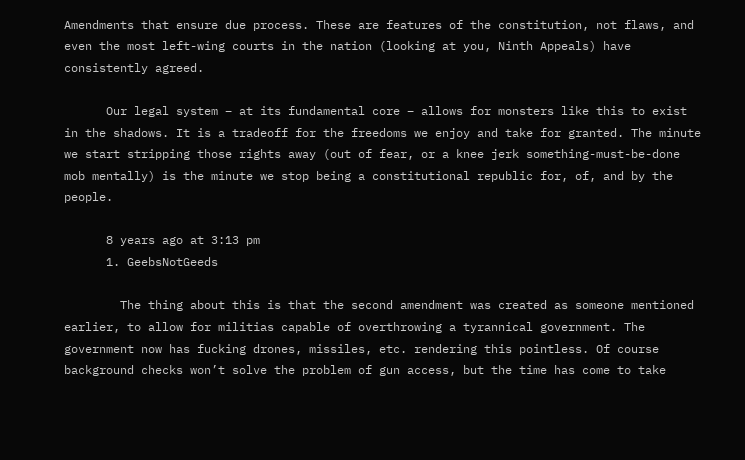Amendments that ensure due process. These are features of the constitution, not flaws, and even the most left-wing courts in the nation (looking at you, Ninth Appeals) have consistently agreed.

      Our legal system – at its fundamental core – allows for monsters like this to exist in the shadows. It is a tradeoff for the freedoms we enjoy and take for granted. The minute we start stripping those rights away (out of fear, or a knee jerk something-must-be-done mob mentally) is the minute we stop being a constitutional republic for, of, and by the people.

      8 years ago at 3:13 pm
      1. GeebsNotGeeds

        The thing about this is that the second amendment was created as someone mentioned earlier, to allow for militias capable of overthrowing a tyrannical government. The government now has fucking drones, missiles, etc. rendering this pointless. Of course background checks won’t solve the problem of gun access, but the time has come to take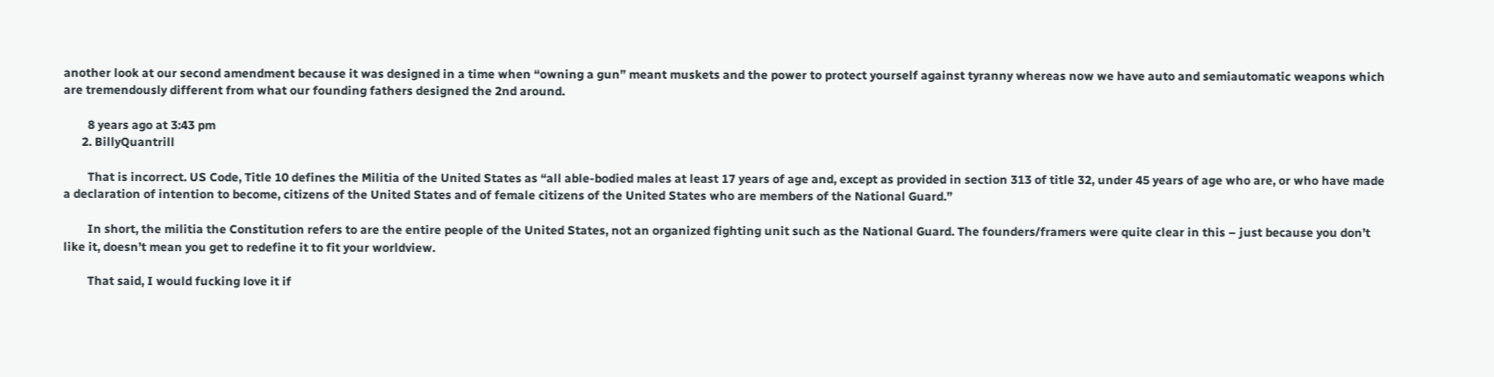another look at our second amendment because it was designed in a time when “owning a gun” meant muskets and the power to protect yourself against tyranny whereas now we have auto and semiautomatic weapons which are tremendously different from what our founding fathers designed the 2nd around.

        8 years ago at 3:43 pm
      2. BillyQuantrill

        That is incorrect. US Code, Title 10 defines the Militia of the United States as “all able-bodied males at least 17 years of age and, except as provided in section 313 of title 32, under 45 years of age who are, or who have made a declaration of intention to become, citizens of the United States and of female citizens of the United States who are members of the National Guard.”

        In short, the militia the Constitution refers to are the entire people of the United States, not an organized fighting unit such as the National Guard. The founders/framers were quite clear in this – just because you don’t like it, doesn’t mean you get to redefine it to fit your worldview.

        That said, I would fucking love it if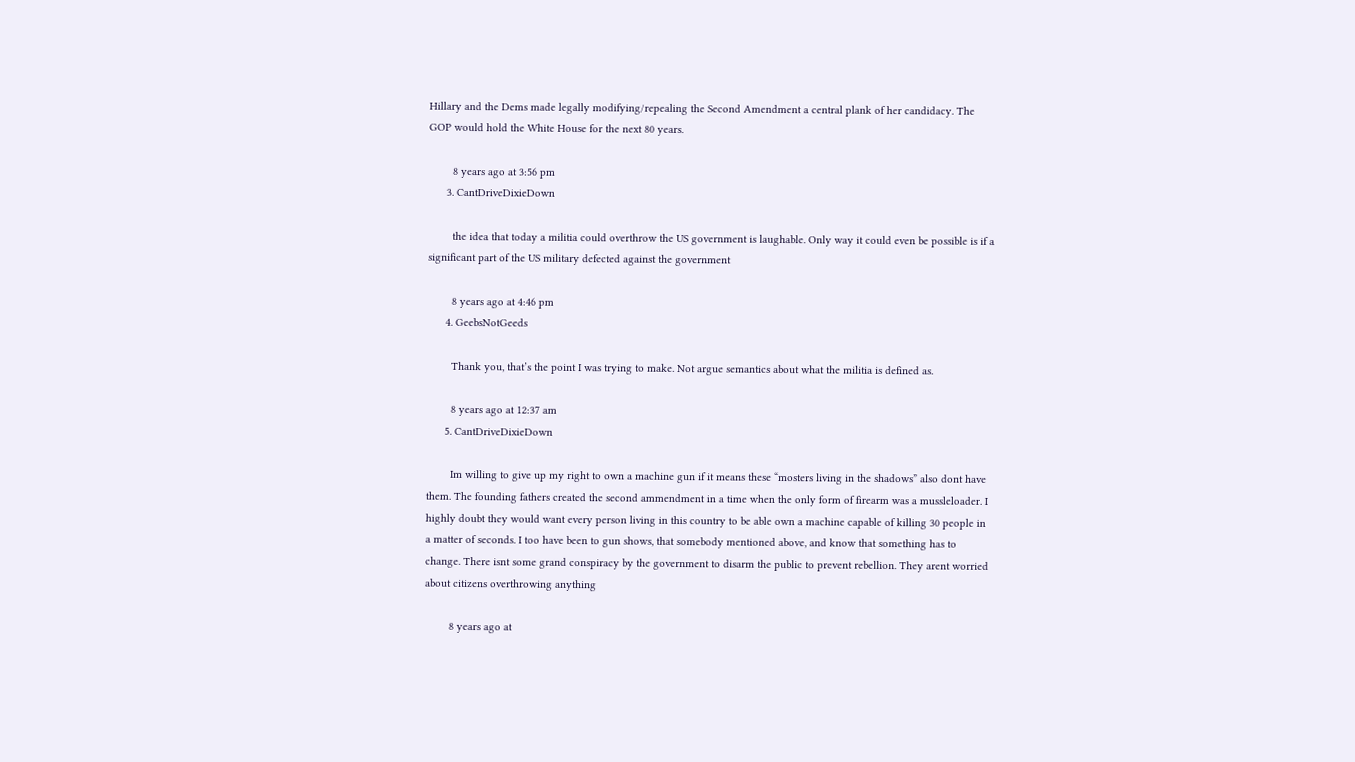Hillary and the Dems made legally modifying/repealing the Second Amendment a central plank of her candidacy. The GOP would hold the White House for the next 80 years.

        8 years ago at 3:56 pm
      3. CantDriveDixieDown

        the idea that today a militia could overthrow the US government is laughable. Only way it could even be possible is if a significant part of the US military defected against the government

        8 years ago at 4:46 pm
      4. GeebsNotGeeds

        Thank you, that’s the point I was trying to make. Not argue semantics about what the militia is defined as.

        8 years ago at 12:37 am
      5. CantDriveDixieDown

        Im willing to give up my right to own a machine gun if it means these “mosters living in the shadows” also dont have them. The founding fathers created the second ammendment in a time when the only form of firearm was a mussleloader. I highly doubt they would want every person living in this country to be able own a machine capable of killing 30 people in a matter of seconds. I too have been to gun shows, that somebody mentioned above, and know that something has to change. There isnt some grand conspiracy by the government to disarm the public to prevent rebellion. They arent worried about citizens overthrowing anything

        8 years ago at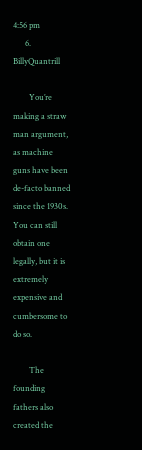4:56 pm
      6. BillyQuantrill

        You’re making a straw man argument, as machine guns have been de-facto banned since the 1930s. You can still obtain one legally, but it is extremely expensive and cumbersome to do so.

        The founding fathers also created the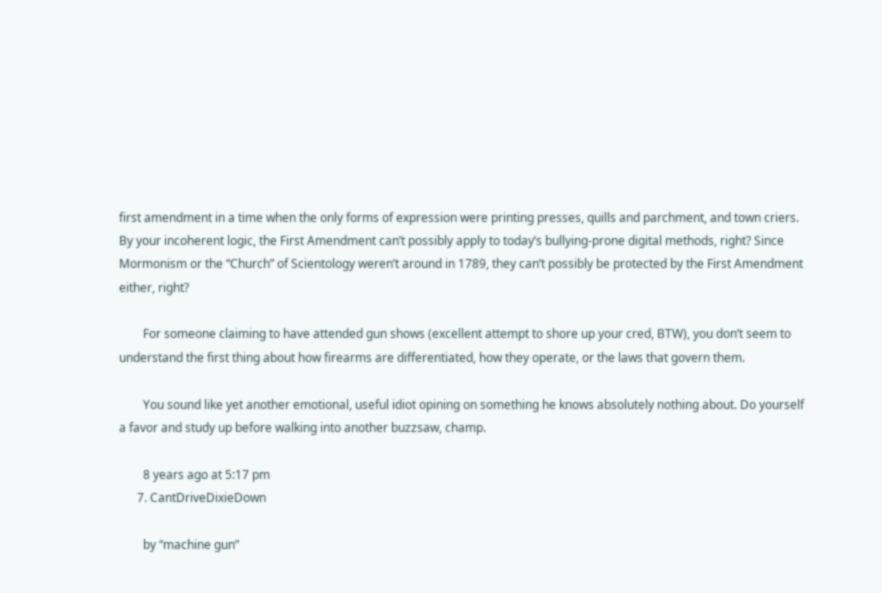first amendment in a time when the only forms of expression were printing presses, quills and parchment, and town criers. By your incoherent logic, the First Amendment can’t possibly apply to today’s bullying-prone digital methods, right? Since Mormonism or the “Church” of Scientology weren’t around in 1789, they can’t possibly be protected by the First Amendment either, right?

        For someone claiming to have attended gun shows (excellent attempt to shore up your cred, BTW), you don’t seem to understand the first thing about how firearms are differentiated, how they operate, or the laws that govern them.

        You sound like yet another emotional, useful idiot opining on something he knows absolutely nothing about. Do yourself a favor and study up before walking into another buzzsaw, champ.

        8 years ago at 5:17 pm
      7. CantDriveDixieDown

        by “machine gun”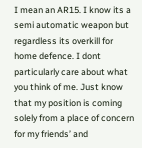I mean an AR15. I know its a semi automatic weapon but regardless its overkill for home defence. I dont particularly care about what you think of me. Just know that my position is coming solely from a place of concern for my friends’ and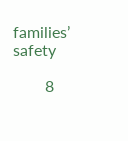families’ safety

        8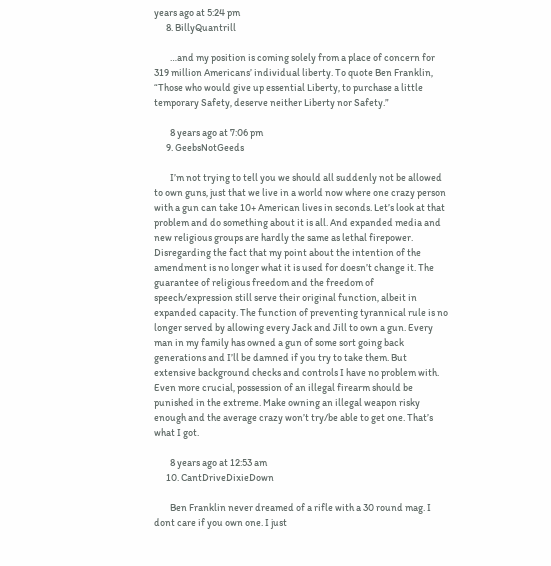years ago at 5:24 pm
      8. BillyQuantrill

        …and my position is coming solely from a place of concern for 319 million Americans’ individual liberty. To quote Ben Franklin, “Those who would give up essential Liberty, to purchase a little temporary Safety, deserve neither Liberty nor Safety.”

        8 years ago at 7:06 pm
      9. GeebsNotGeeds

        I’m not trying to tell you we should all suddenly not be allowed to own guns, just that we live in a world now where one crazy person with a gun can take 10+ American lives in seconds. Let’s look at that problem and do something about it is all. And expanded media and new religious groups are hardly the same as lethal firepower. Disregarding the fact that my point about the intention of the amendment is no longer what it is used for doesn’t change it. The guarantee of religious freedom and the freedom of speech/expression still serve their original function, albeit in expanded capacity. The function of preventing tyrannical rule is no longer served by allowing every Jack and Jill to own a gun. Every man in my family has owned a gun of some sort going back generations and I’ll be damned if you try to take them. But extensive background checks and controls I have no problem with. Even more crucial, possession of an illegal firearm should be punished in the extreme. Make owning an illegal weapon risky enough and the average crazy won’t try/be able to get one. That’s what I got.

        8 years ago at 12:53 am
      10. CantDriveDixieDown

        Ben Franklin never dreamed of a rifle with a 30 round mag. I dont care if you own one. I just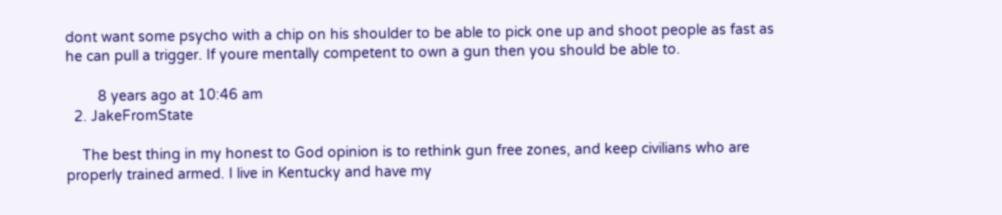dont want some psycho with a chip on his shoulder to be able to pick one up and shoot people as fast as he can pull a trigger. If youre mentally competent to own a gun then you should be able to.

        8 years ago at 10:46 am
  2. JakeFromState

    The best thing in my honest to God opinion is to rethink gun free zones, and keep civilians who are properly trained armed. I live in Kentucky and have my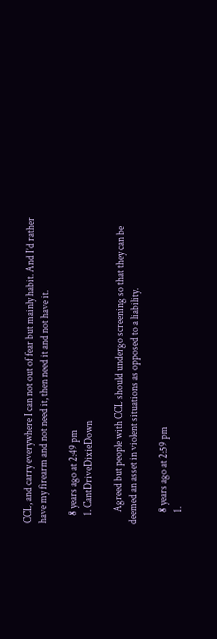CCL, and carry everywhere I can not out of fear but mainly habit. And I’d rather have my firearm and not need it, then need it and not have it.

    8 years ago at 2:49 pm
    1. CantDriveDixieDown

      Agreed but people with CCL should undergo screening so that they can be deemed an asset in violent situations as opposed to a liability.

      8 years ago at 2:59 pm
      1.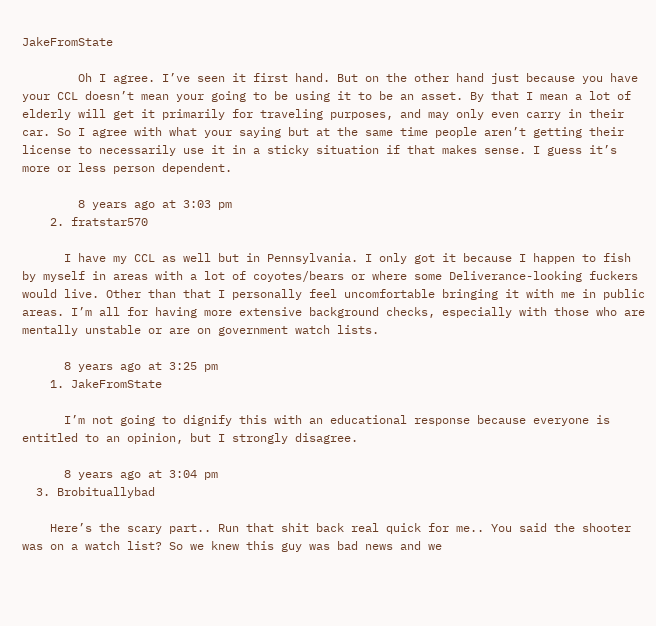JakeFromState

        Oh I agree. I’ve seen it first hand. But on the other hand just because you have your CCL doesn’t mean your going to be using it to be an asset. By that I mean a lot of elderly will get it primarily for traveling purposes, and may only even carry in their car. So I agree with what your saying but at the same time people aren’t getting their license to necessarily use it in a sticky situation if that makes sense. I guess it’s more or less person dependent.

        8 years ago at 3:03 pm
    2. fratstar570

      I have my CCL as well but in Pennsylvania. I only got it because I happen to fish by myself in areas with a lot of coyotes/bears or where some Deliverance-looking fuckers would live. Other than that I personally feel uncomfortable bringing it with me in public areas. I’m all for having more extensive background checks, especially with those who are mentally unstable or are on government watch lists.

      8 years ago at 3:25 pm
    1. JakeFromState

      I’m not going to dignify this with an educational response because everyone is entitled to an opinion, but I strongly disagree.

      8 years ago at 3:04 pm
  3. Brobituallybad

    Here’s the scary part.. Run that shit back real quick for me.. You said the shooter was on a watch list? So we knew this guy was bad news and we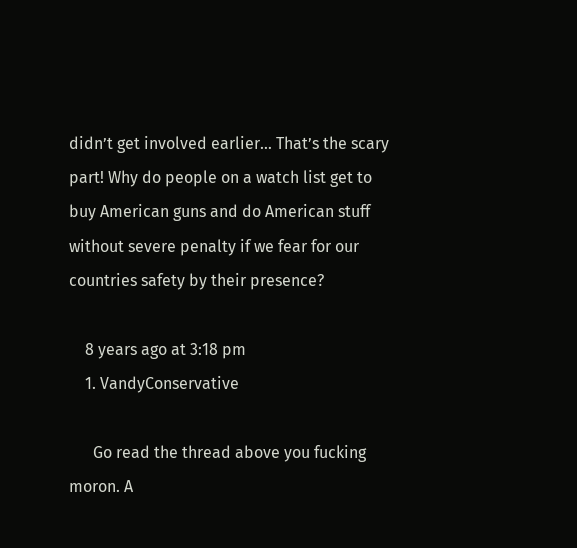didn’t get involved earlier… That’s the scary part! Why do people on a watch list get to buy American guns and do American stuff without severe penalty if we fear for our countries safety by their presence?

    8 years ago at 3:18 pm
    1. VandyConservative

      Go read the thread above you fucking moron. A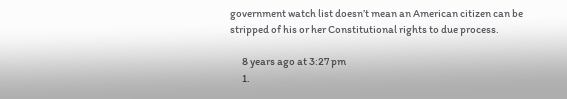government watch list doesn’t mean an American citizen can be stripped of his or her Constitutional rights to due process.

      8 years ago at 3:27 pm
      1.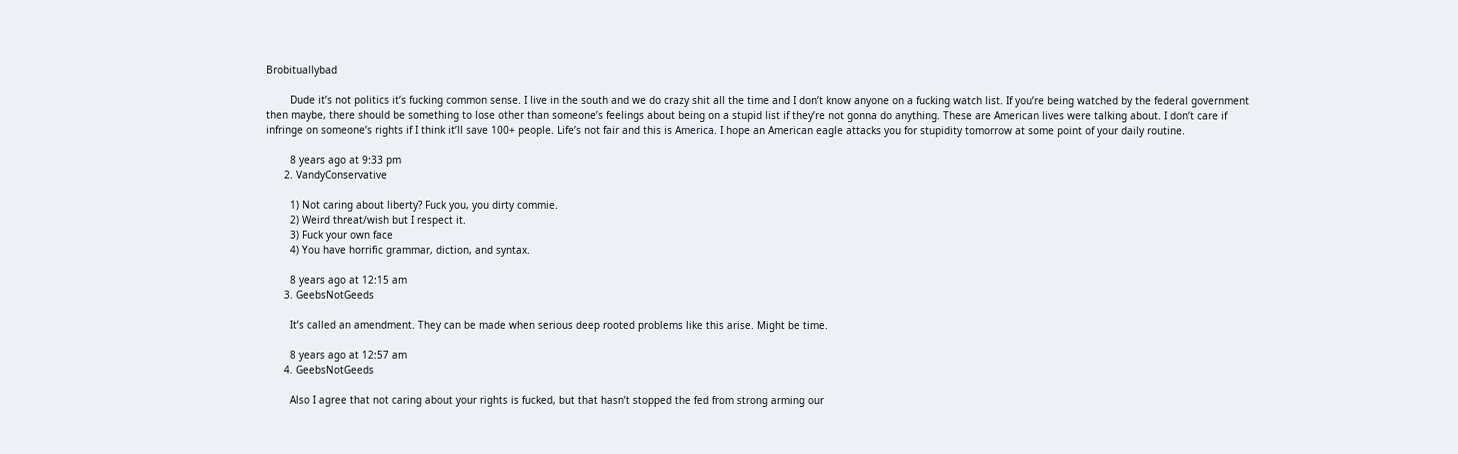Brobituallybad

        Dude it’s not politics it’s fucking common sense. I live in the south and we do crazy shit all the time and I don’t know anyone on a fucking watch list. If you’re being watched by the federal government then maybe, there should be something to lose other than someone’s feelings about being on a stupid list if they’re not gonna do anything. These are American lives were talking about. I don’t care if infringe on someone’s rights if I think it’ll save 100+ people. Life’s not fair and this is America. I hope an American eagle attacks you for stupidity tomorrow at some point of your daily routine.

        8 years ago at 9:33 pm
      2. VandyConservative

        1) Not caring about liberty? Fuck you, you dirty commie.
        2) Weird threat/wish but I respect it.
        3) Fuck your own face
        4) You have horrific grammar, diction, and syntax.

        8 years ago at 12:15 am
      3. GeebsNotGeeds

        It’s called an amendment. They can be made when serious deep rooted problems like this arise. Might be time.

        8 years ago at 12:57 am
      4. GeebsNotGeeds

        Also I agree that not caring about your rights is fucked, but that hasn’t stopped the fed from strong arming our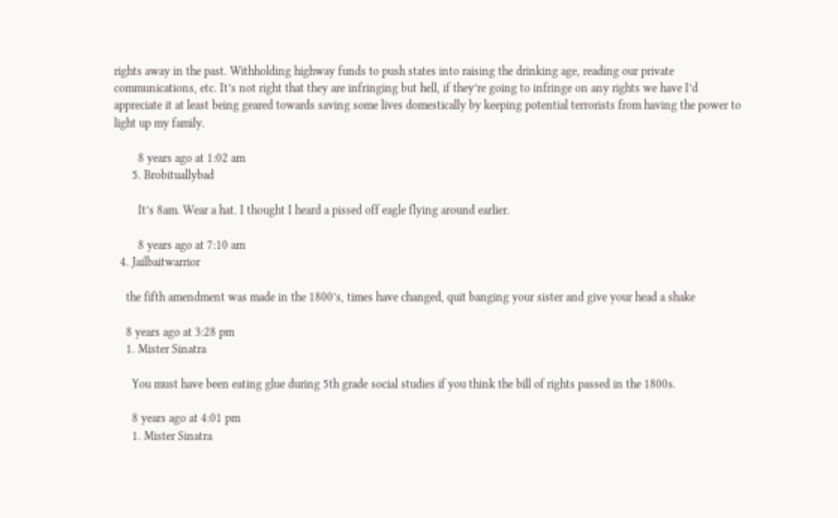rights away in the past. Withholding highway funds to push states into raising the drinking age, reading our private communications, etc. It’s not right that they are infringing but hell, if they’re going to infringe on any rights we have I’d appreciate it at least being geared towards saving some lives domestically by keeping potential terrorists from having the power to light up my family.

        8 years ago at 1:02 am
      5. Brobituallybad

        It’s 8am. Wear a hat. I thought I heard a pissed off eagle flying around earlier.

        8 years ago at 7:10 am
  4. Jailbaitwarrior

    the fifth amendment was made in the 1800’s, times have changed, quit banging your sister and give your head a shake

    8 years ago at 3:28 pm
    1. Mister Sinatra

      You must have been eating glue during 5th grade social studies if you think the bill of rights passed in the 1800s.

      8 years ago at 4:01 pm
      1. Mister Sinatra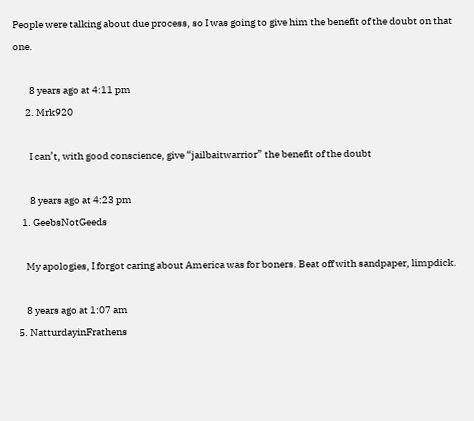People were talking about due process, so I was going to give him the benefit of the doubt on that one.

        8 years ago at 4:11 pm
      2. Mrk920

        I can’t, with good conscience, give “jailbaitwarrior” the benefit of the doubt

        8 years ago at 4:23 pm
    1. GeebsNotGeeds

      My apologies, I forgot caring about America was for boners. Beat off with sandpaper, limpdick.

      8 years ago at 1:07 am
  5. NatturdayinFrathens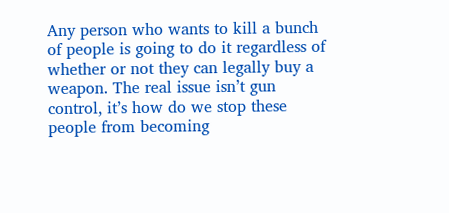Any person who wants to kill a bunch of people is going to do it regardless of whether or not they can legally buy a weapon. The real issue isn’t gun control, it’s how do we stop these people from becoming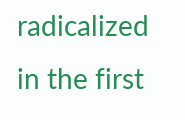radicalized in the first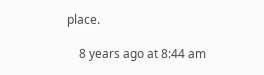place.

    8 years ago at 8:44 am